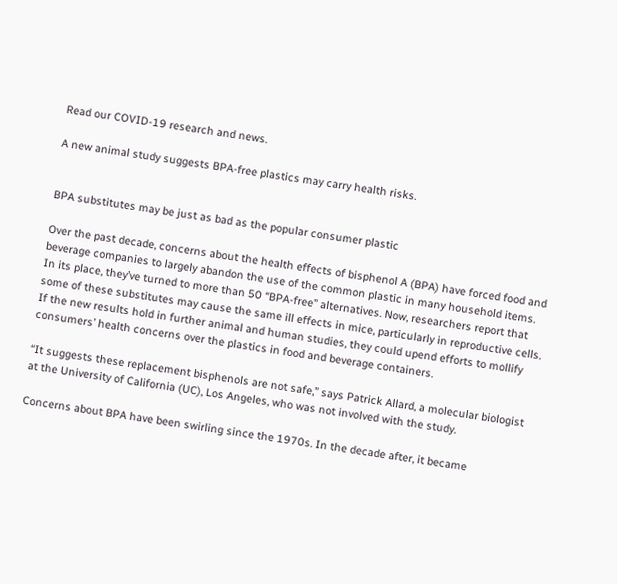Read our COVID-19 research and news.

A new animal study suggests BPA-free plastics may carry health risks.


BPA substitutes may be just as bad as the popular consumer plastic

Over the past decade, concerns about the health effects of bisphenol A (BPA) have forced food and beverage companies to largely abandon the use of the common plastic in many household items. In its place, they’ve turned to more than 50 “BPA-free” alternatives. Now, researchers report that some of these substitutes may cause the same ill effects in mice, particularly in reproductive cells. If the new results hold in further animal and human studies, they could upend efforts to mollify consumers’ health concerns over the plastics in food and beverage containers.

“It suggests these replacement bisphenols are not safe,” says Patrick Allard, a molecular biologist at the University of California (UC), Los Angeles, who was not involved with the study.

Concerns about BPA have been swirling since the 1970s. In the decade after, it became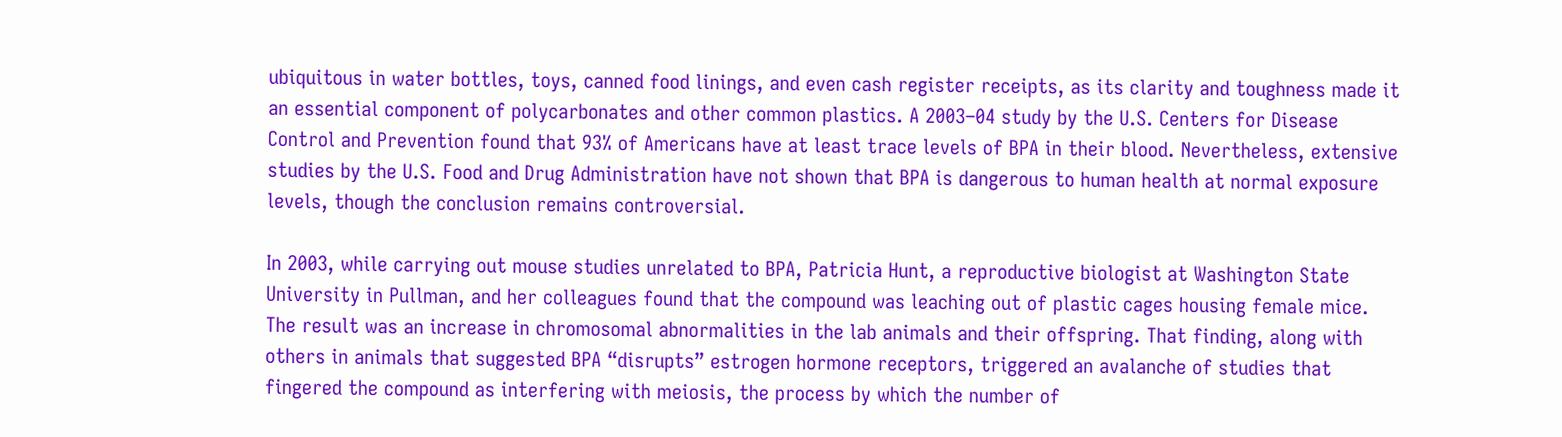ubiquitous in water bottles, toys, canned food linings, and even cash register receipts, as its clarity and toughness made it an essential component of polycarbonates and other common plastics. A 2003–04 study by the U.S. Centers for Disease Control and Prevention found that 93% of Americans have at least trace levels of BPA in their blood. Nevertheless, extensive studies by the U.S. Food and Drug Administration have not shown that BPA is dangerous to human health at normal exposure levels, though the conclusion remains controversial.

In 2003, while carrying out mouse studies unrelated to BPA, Patricia Hunt, a reproductive biologist at Washington State University in Pullman, and her colleagues found that the compound was leaching out of plastic cages housing female mice. The result was an increase in chromosomal abnormalities in the lab animals and their offspring. That finding, along with others in animals that suggested BPA “disrupts” estrogen hormone receptors, triggered an avalanche of studies that fingered the compound as interfering with meiosis, the process by which the number of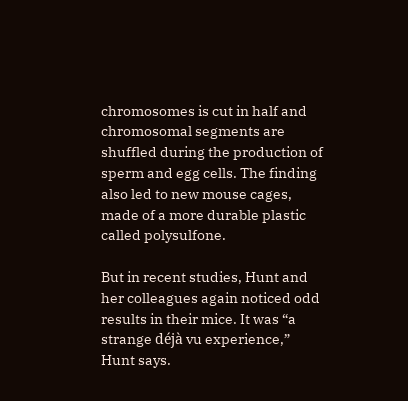chromosomes is cut in half and chromosomal segments are shuffled during the production of sperm and egg cells. The finding also led to new mouse cages, made of a more durable plastic called polysulfone.

But in recent studies, Hunt and her colleagues again noticed odd results in their mice. It was “a strange déjà vu experience,” Hunt says.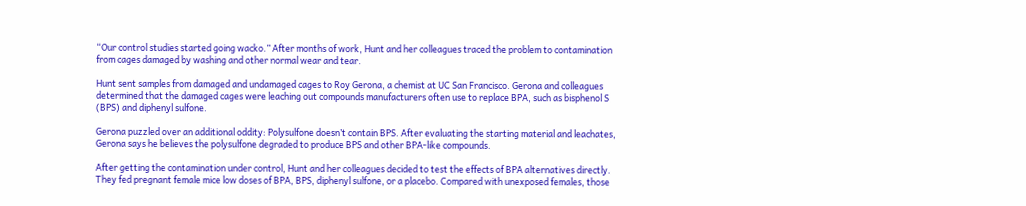“Our control studies started going wacko.” After months of work, Hunt and her colleagues traced the problem to contamination from cages damaged by washing and other normal wear and tear.

Hunt sent samples from damaged and undamaged cages to Roy Gerona, a chemist at UC San Francisco. Gerona and colleagues determined that the damaged cages were leaching out compounds manufacturers often use to replace BPA, such as bisphenol S (BPS) and diphenyl sulfone.

Gerona puzzled over an additional oddity: Polysulfone doesn’t contain BPS. After evaluating the starting material and leachates, Gerona says he believes the polysulfone degraded to produce BPS and other BPA-like compounds.

After getting the contamination under control, Hunt and her colleagues decided to test the effects of BPA alternatives directly. They fed pregnant female mice low doses of BPA, BPS, diphenyl sulfone, or a placebo. Compared with unexposed females, those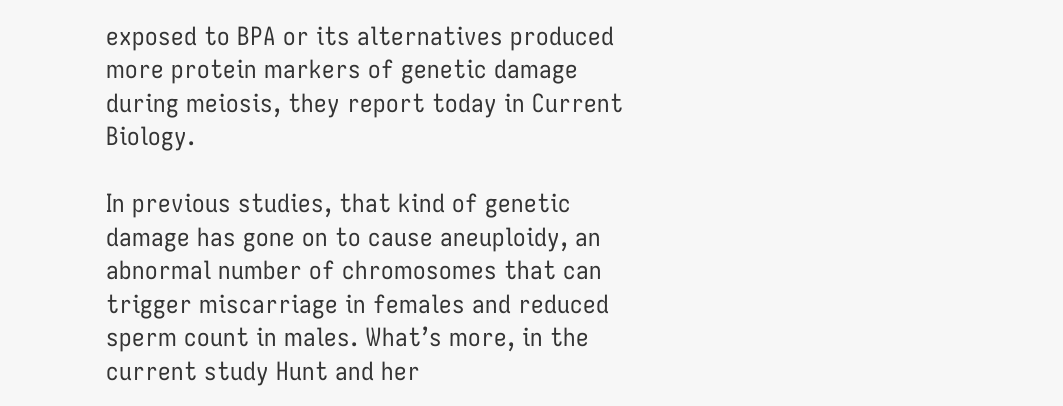exposed to BPA or its alternatives produced more protein markers of genetic damage during meiosis, they report today in Current Biology.

In previous studies, that kind of genetic damage has gone on to cause aneuploidy, an abnormal number of chromosomes that can trigger miscarriage in females and reduced sperm count in males. What’s more, in the current study Hunt and her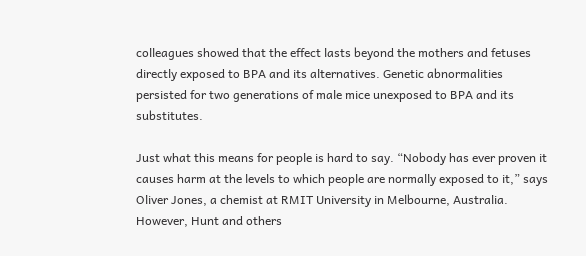colleagues showed that the effect lasts beyond the mothers and fetuses directly exposed to BPA and its alternatives. Genetic abnormalities persisted for two generations of male mice unexposed to BPA and its substitutes.

Just what this means for people is hard to say. “Nobody has ever proven it causes harm at the levels to which people are normally exposed to it,” says Oliver Jones, a chemist at RMIT University in Melbourne, Australia. However, Hunt and others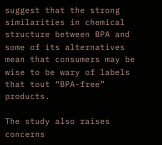suggest that the strong similarities in chemical structure between BPA and some of its alternatives mean that consumers may be wise to be wary of labels that tout “BPA-free” products.

The study also raises concerns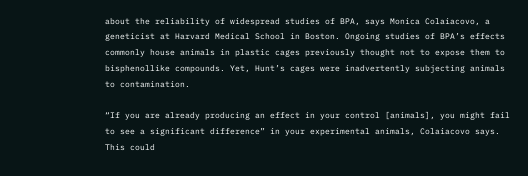about the reliability of widespread studies of BPA, says Monica Colaiacovo, a geneticist at Harvard Medical School in Boston. Ongoing studies of BPA’s effects commonly house animals in plastic cages previously thought not to expose them to bisphenollike compounds. Yet, Hunt’s cages were inadvertently subjecting animals to contamination.

“If you are already producing an effect in your control [animals], you might fail to see a significant difference” in your experimental animals, Colaiacovo says. This could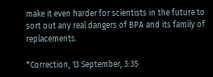make it even harder for scientists in the future to sort out any real dangers of BPA and its family of replacements.

*Correction, 13 September, 3:35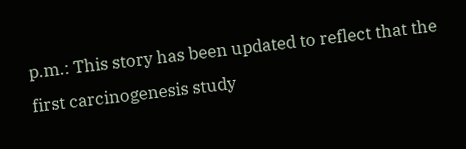p.m.: This story has been updated to reflect that the first carcinogenesis study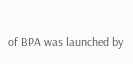of BPA was launched by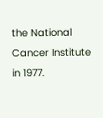the National Cancer Institute in 1977.